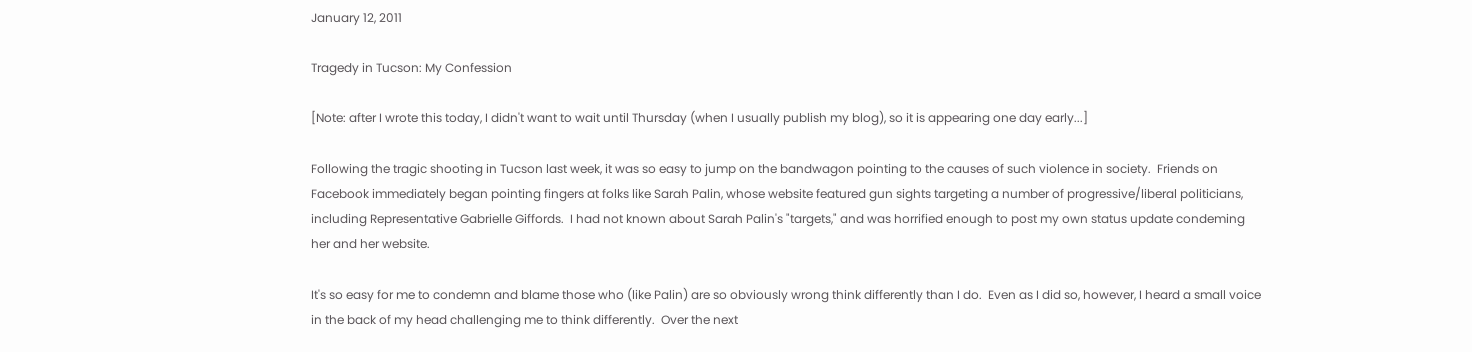January 12, 2011

Tragedy in Tucson: My Confession

[Note: after I wrote this today, I didn't want to wait until Thursday (when I usually publish my blog), so it is appearing one day early...]

Following the tragic shooting in Tucson last week, it was so easy to jump on the bandwagon pointing to the causes of such violence in society.  Friends on Facebook immediately began pointing fingers at folks like Sarah Palin, whose website featured gun sights targeting a number of progressive/liberal politicians, including Representative Gabrielle Giffords.  I had not known about Sarah Palin's "targets," and was horrified enough to post my own status update condeming her and her website.

It's so easy for me to condemn and blame those who (like Palin) are so obviously wrong think differently than I do.  Even as I did so, however, I heard a small voice in the back of my head challenging me to think differently.  Over the next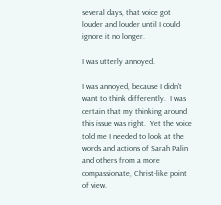several days, that voice got louder and louder until I could ignore it no longer.

I was utterly annoyed.

I was annoyed, because I didn't want to think differently.  I was certain that my thinking around this issue was right.  Yet the voice told me I needed to look at the words and actions of Sarah Palin and others from a more compassionate, Christ-like point of view.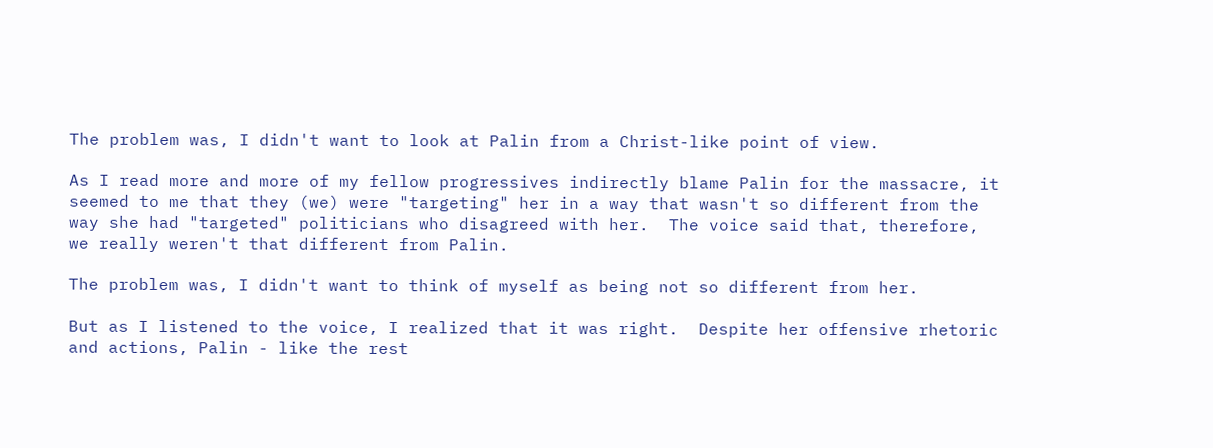The problem was, I didn't want to look at Palin from a Christ-like point of view.

As I read more and more of my fellow progressives indirectly blame Palin for the massacre, it seemed to me that they (we) were "targeting" her in a way that wasn't so different from the way she had "targeted" politicians who disagreed with her.  The voice said that, therefore, we really weren't that different from Palin.

The problem was, I didn't want to think of myself as being not so different from her.

But as I listened to the voice, I realized that it was right.  Despite her offensive rhetoric and actions, Palin - like the rest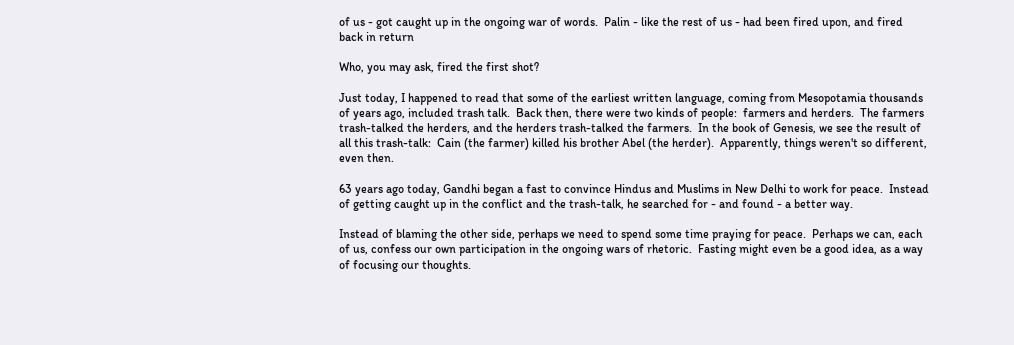of us - got caught up in the ongoing war of words.  Palin - like the rest of us - had been fired upon, and fired back in return

Who, you may ask, fired the first shot?

Just today, I happened to read that some of the earliest written language, coming from Mesopotamia thousands of years ago, included trash talk.  Back then, there were two kinds of people:  farmers and herders.  The farmers trash-talked the herders, and the herders trash-talked the farmers.  In the book of Genesis, we see the result of all this trash-talk:  Cain (the farmer) killed his brother Abel (the herder).  Apparently, things weren't so different, even then.

63 years ago today, Gandhi began a fast to convince Hindus and Muslims in New Delhi to work for peace.  Instead of getting caught up in the conflict and the trash-talk, he searched for - and found - a better way.

Instead of blaming the other side, perhaps we need to spend some time praying for peace.  Perhaps we can, each of us, confess our own participation in the ongoing wars of rhetoric.  Fasting might even be a good idea, as a way of focusing our thoughts.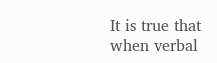It is true that when verbal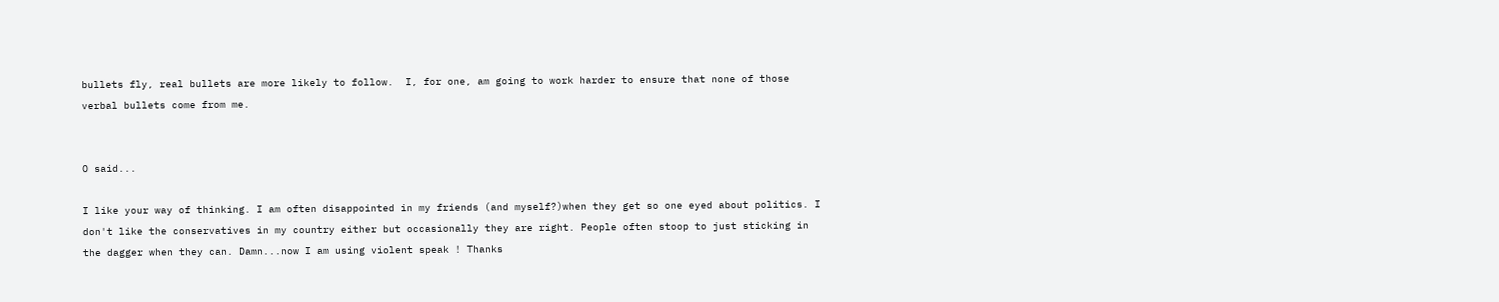bullets fly, real bullets are more likely to follow.  I, for one, am going to work harder to ensure that none of those verbal bullets come from me.


O said...

I like your way of thinking. I am often disappointed in my friends (and myself?)when they get so one eyed about politics. I don't like the conservatives in my country either but occasionally they are right. People often stoop to just sticking in the dagger when they can. Damn...now I am using violent speak ! Thanks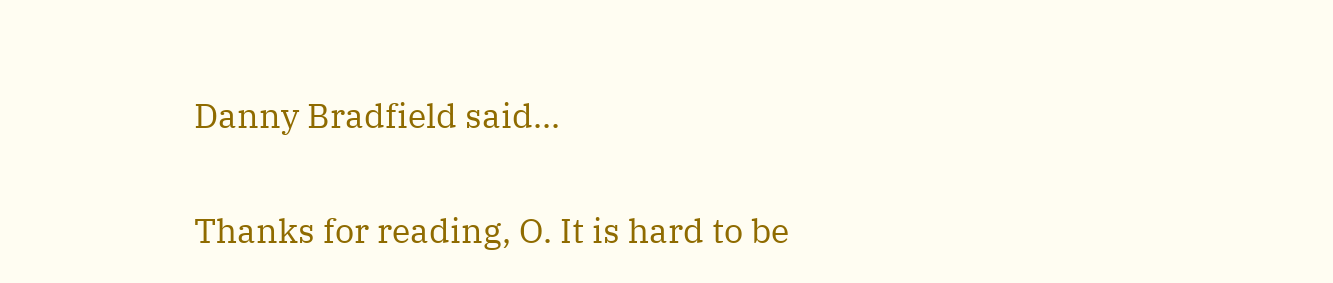Danny Bradfield said...

Thanks for reading, O. It is hard to be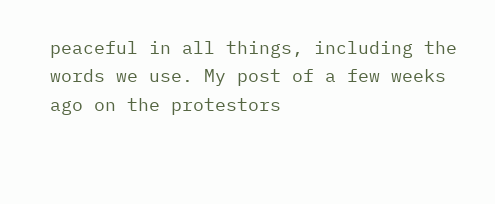peaceful in all things, including the words we use. My post of a few weeks ago on the protestors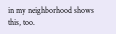in my neighborhood shows this, too.